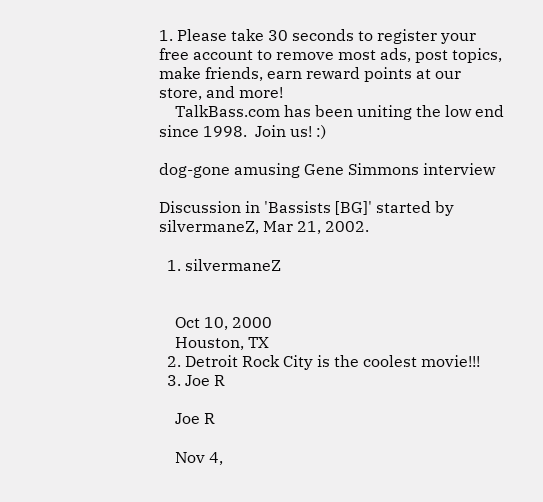1. Please take 30 seconds to register your free account to remove most ads, post topics, make friends, earn reward points at our store, and more!
    TalkBass.com has been uniting the low end since 1998.  Join us! :)

dog-gone amusing Gene Simmons interview

Discussion in 'Bassists [BG]' started by silvermaneZ, Mar 21, 2002.

  1. silvermaneZ


    Oct 10, 2000
    Houston, TX
  2. Detroit Rock City is the coolest movie!!!
  3. Joe R

    Joe R

    Nov 4,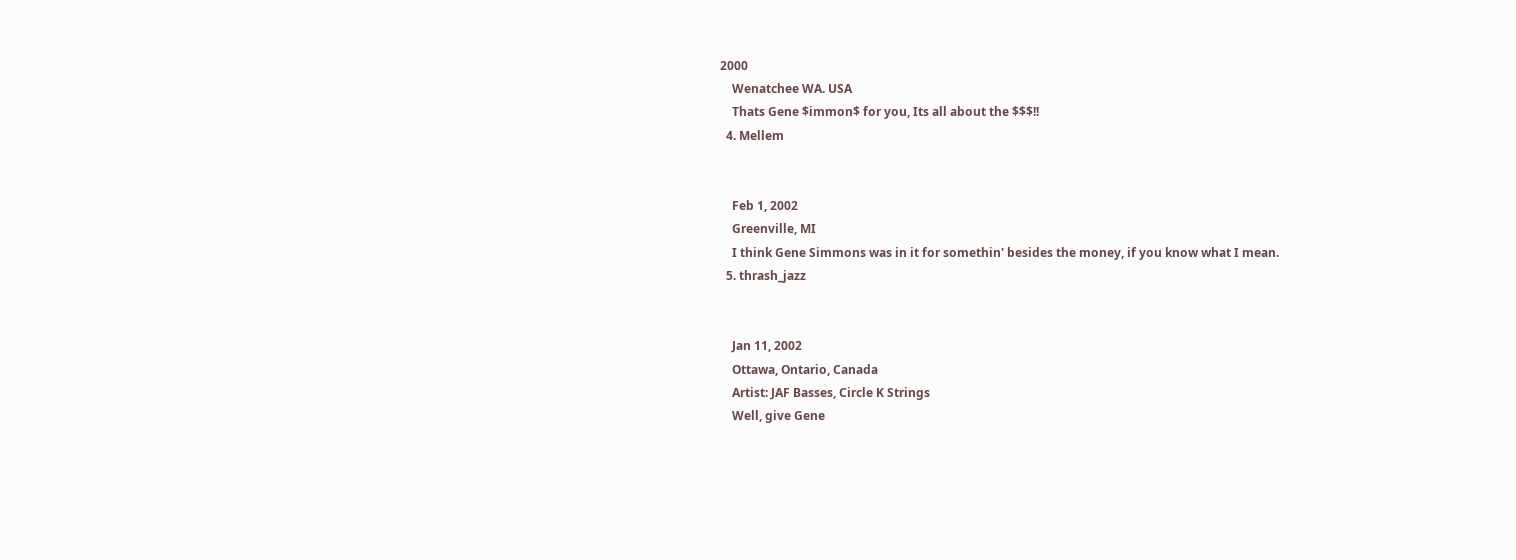2000
    Wenatchee WA. USA
    Thats Gene $immon$ for you, Its all about the $$$!!
  4. Mellem


    Feb 1, 2002
    Greenville, MI
    I think Gene Simmons was in it for somethin' besides the money, if you know what I mean.
  5. thrash_jazz


    Jan 11, 2002
    Ottawa, Ontario, Canada
    Artist: JAF Basses, Circle K Strings
    Well, give Gene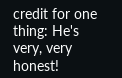credit for one thing: He's very, very honest!